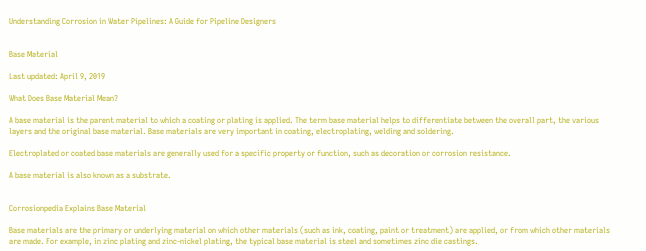Understanding Corrosion in Water Pipelines: A Guide for Pipeline Designers


Base Material

Last updated: April 9, 2019

What Does Base Material Mean?

A base material is the parent material to which a coating or plating is applied. The term base material helps to differentiate between the overall part, the various layers and the original base material. Base materials are very important in coating, electroplating, welding and soldering.

Electroplated or coated base materials are generally used for a specific property or function, such as decoration or corrosion resistance.

A base material is also known as a substrate.


Corrosionpedia Explains Base Material

Base materials are the primary or underlying material on which other materials (such as ink, coating, paint or treatment) are applied, or from which other materials are made. For example, in zinc plating and zinc-nickel plating, the typical base material is steel and sometimes zinc die castings.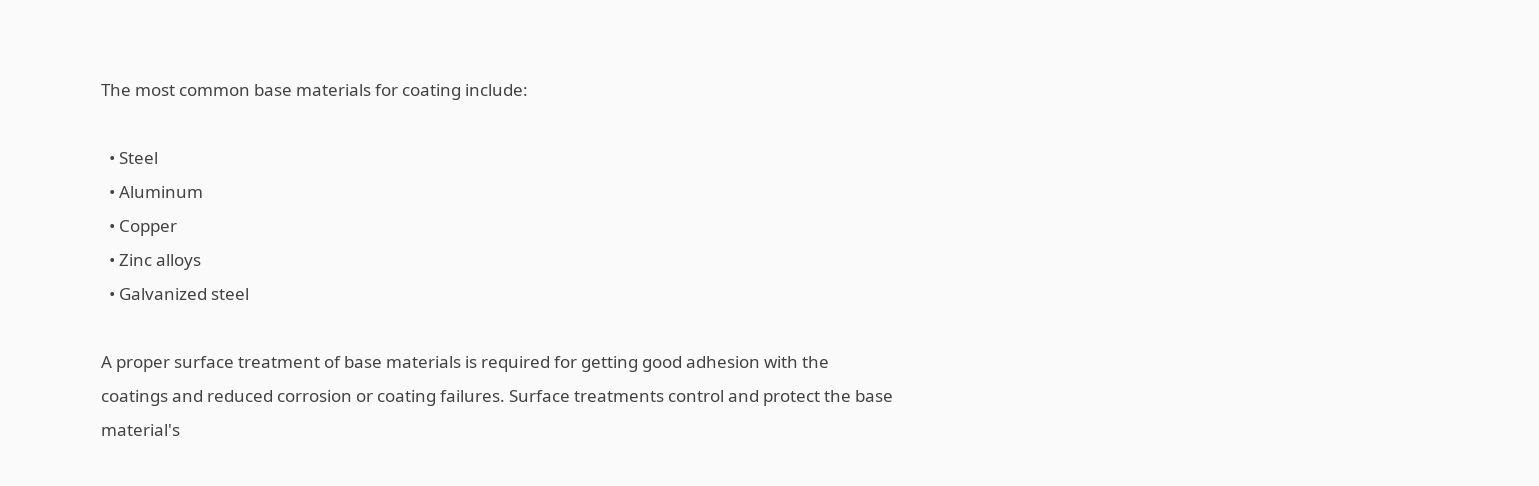The most common base materials for coating include:

  • Steel
  • Aluminum
  • Copper
  • Zinc alloys
  • Galvanized steel

A proper surface treatment of base materials is required for getting good adhesion with the coatings and reduced corrosion or coating failures. Surface treatments control and protect the base material's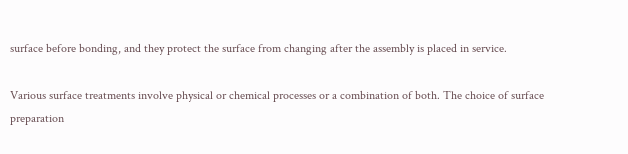surface before bonding, and they protect the surface from changing after the assembly is placed in service.

Various surface treatments involve physical or chemical processes or a combination of both. The choice of surface preparation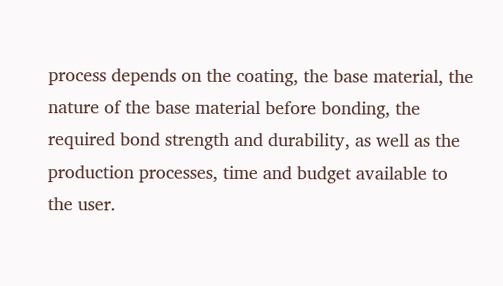process depends on the coating, the base material, the nature of the base material before bonding, the required bond strength and durability, as well as the production processes, time and budget available to the user.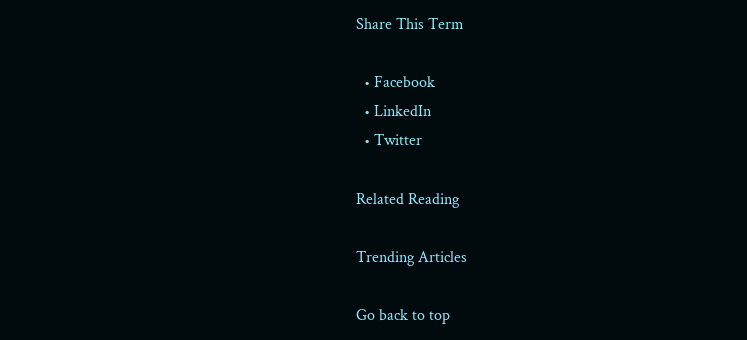Share This Term

  • Facebook
  • LinkedIn
  • Twitter

Related Reading

Trending Articles

Go back to top